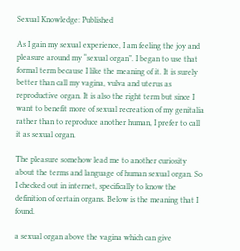Sexual Knowledge: Published

As I gain my sexual experience, I am feeling the joy and pleasure around my “sexual organ”. I began to use that formal term because I like the meaning of it. It is surely better than call my vagina, vulva and uterus as reproductive organ. It is also the right term but since I want to benefit more of sexual recreation of my genitalia rather than to reproduce another human, I prefer to call it as sexual organ.

The pleasure somehow lead me to another curiosity about the terms and language of human sexual organ. So I checked out in internet, specifically to know the definition of certain organs. Below is the meaning that I found.

a sexual organ above the vagina which can give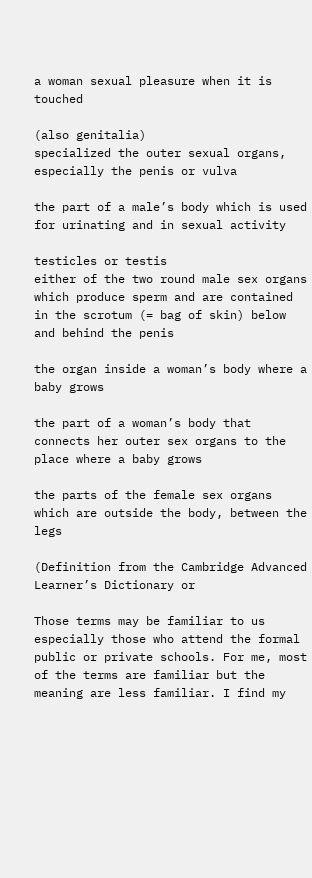a woman sexual pleasure when it is touched

(also genitalia)
specialized the outer sexual organs, especially the penis or vulva

the part of a male’s body which is used for urinating and in sexual activity

testicles or testis
either of the two round male sex organs which produce sperm and are contained in the scrotum (= bag of skin) below and behind the penis

the organ inside a woman’s body where a baby grows

the part of a woman’s body that connects her outer sex organs to the place where a baby grows

the parts of the female sex organs which are outside the body, between the legs

(Definition from the Cambridge Advanced Learner’s Dictionary or

Those terms may be familiar to us especially those who attend the formal public or private schools. For me, most of the terms are familiar but the meaning are less familiar. I find my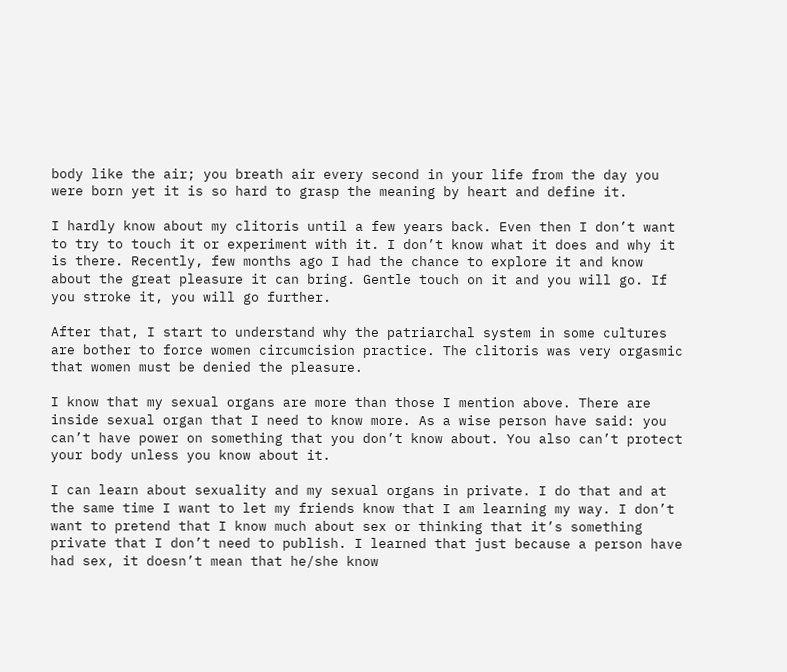body like the air; you breath air every second in your life from the day you were born yet it is so hard to grasp the meaning by heart and define it.

I hardly know about my clitoris until a few years back. Even then I don’t want to try to touch it or experiment with it. I don’t know what it does and why it is there. Recently, few months ago I had the chance to explore it and know about the great pleasure it can bring. Gentle touch on it and you will go. If you stroke it, you will go further.

After that, I start to understand why the patriarchal system in some cultures are bother to force women circumcision practice. The clitoris was very orgasmic that women must be denied the pleasure.

I know that my sexual organs are more than those I mention above. There are inside sexual organ that I need to know more. As a wise person have said: you can’t have power on something that you don’t know about. You also can’t protect your body unless you know about it.

I can learn about sexuality and my sexual organs in private. I do that and at the same time I want to let my friends know that I am learning my way. I don’t want to pretend that I know much about sex or thinking that it’s something private that I don’t need to publish. I learned that just because a person have had sex, it doesn’t mean that he/she know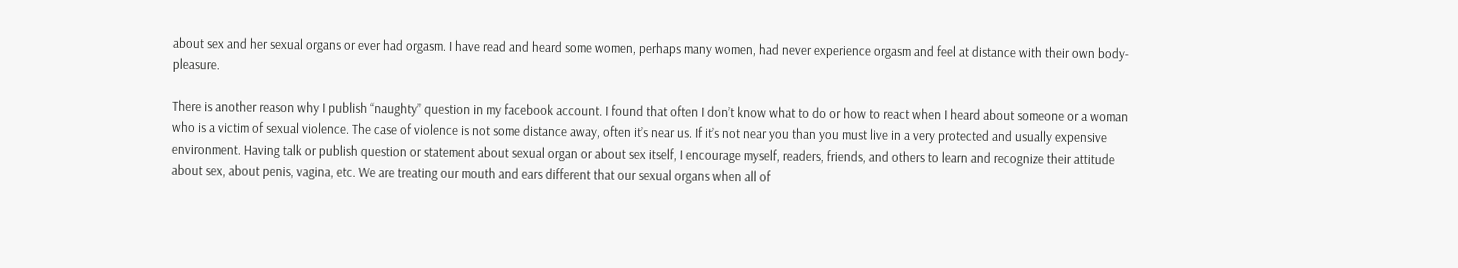about sex and her sexual organs or ever had orgasm. I have read and heard some women, perhaps many women, had never experience orgasm and feel at distance with their own body-pleasure.

There is another reason why I publish “naughty” question in my facebook account. I found that often I don’t know what to do or how to react when I heard about someone or a woman who is a victim of sexual violence. The case of violence is not some distance away, often it’s near us. If it’s not near you than you must live in a very protected and usually expensive environment. Having talk or publish question or statement about sexual organ or about sex itself, I encourage myself, readers, friends, and others to learn and recognize their attitude about sex, about penis, vagina, etc. We are treating our mouth and ears different that our sexual organs when all of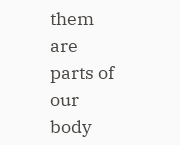them are parts of our body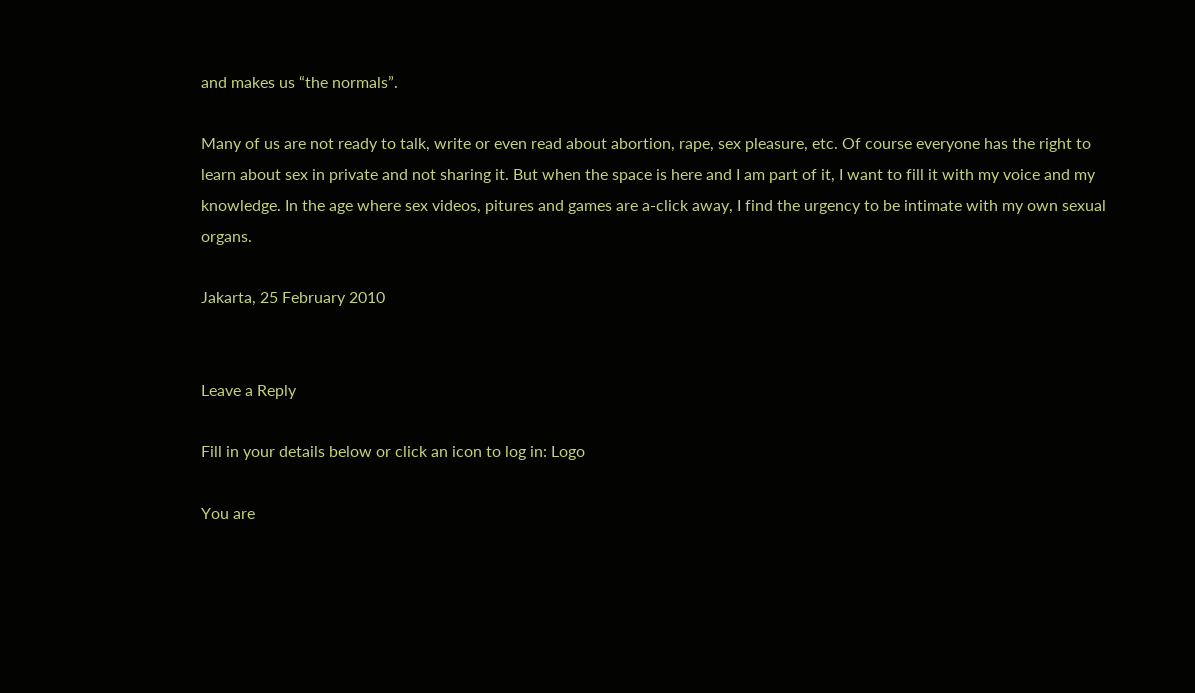and makes us “the normals”.

Many of us are not ready to talk, write or even read about abortion, rape, sex pleasure, etc. Of course everyone has the right to learn about sex in private and not sharing it. But when the space is here and I am part of it, I want to fill it with my voice and my knowledge. In the age where sex videos, pitures and games are a-click away, I find the urgency to be intimate with my own sexual organs.

Jakarta, 25 February 2010


Leave a Reply

Fill in your details below or click an icon to log in: Logo

You are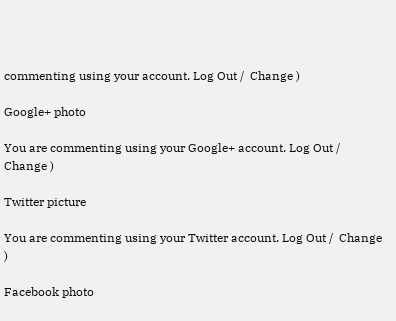commenting using your account. Log Out /  Change )

Google+ photo

You are commenting using your Google+ account. Log Out /  Change )

Twitter picture

You are commenting using your Twitter account. Log Out /  Change )

Facebook photo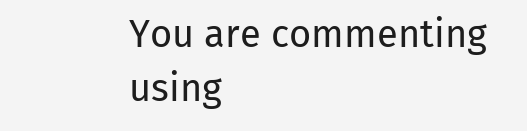You are commenting using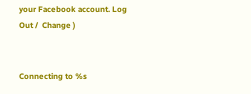your Facebook account. Log Out /  Change )


Connecting to %s